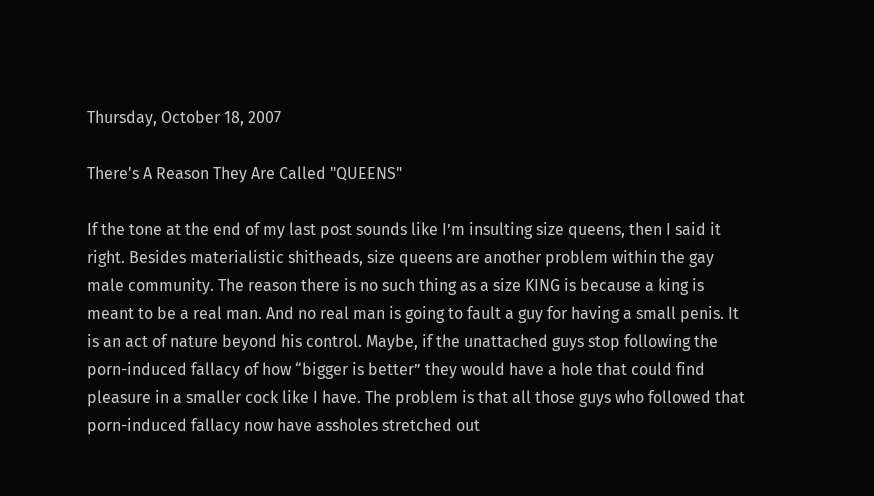Thursday, October 18, 2007

There's A Reason They Are Called "QUEENS"

If the tone at the end of my last post sounds like I’m insulting size queens, then I said it right. Besides materialistic shitheads, size queens are another problem within the gay male community. The reason there is no such thing as a size KING is because a king is meant to be a real man. And no real man is going to fault a guy for having a small penis. It is an act of nature beyond his control. Maybe, if the unattached guys stop following the porn-induced fallacy of how “bigger is better” they would have a hole that could find pleasure in a smaller cock like I have. The problem is that all those guys who followed that porn-induced fallacy now have assholes stretched out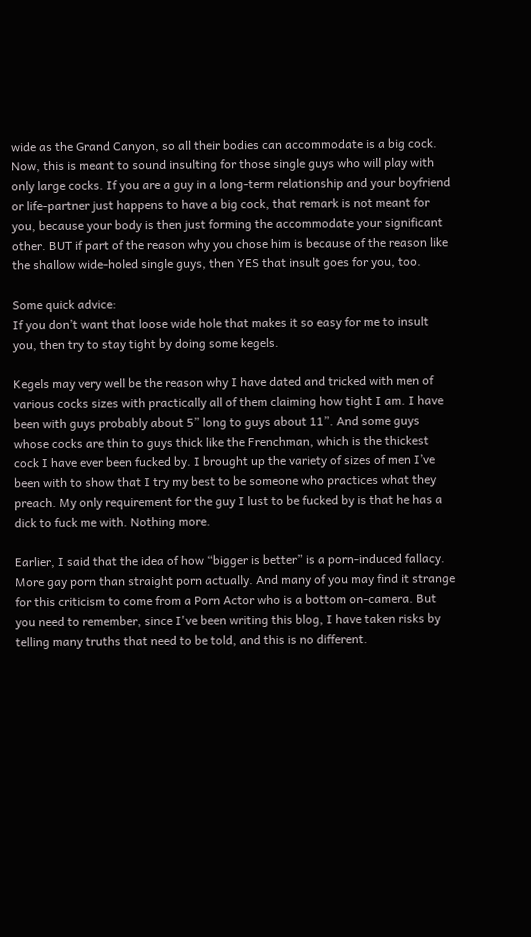wide as the Grand Canyon, so all their bodies can accommodate is a big cock. Now, this is meant to sound insulting for those single guys who will play with only large cocks. If you are a guy in a long-term relationship and your boyfriend or life-partner just happens to have a big cock, that remark is not meant for you, because your body is then just forming the accommodate your significant other. BUT if part of the reason why you chose him is because of the reason like the shallow wide-holed single guys, then YES that insult goes for you, too.

Some quick advice:
If you don’t want that loose wide hole that makes it so easy for me to insult you, then try to stay tight by doing some kegels.

Kegels may very well be the reason why I have dated and tricked with men of various cocks sizes with practically all of them claiming how tight I am. I have been with guys probably about 5” long to guys about 11”. And some guys whose cocks are thin to guys thick like the Frenchman, which is the thickest cock I have ever been fucked by. I brought up the variety of sizes of men I’ve been with to show that I try my best to be someone who practices what they preach. My only requirement for the guy I lust to be fucked by is that he has a dick to fuck me with. Nothing more.

Earlier, I said that the idea of how “bigger is better” is a porn-induced fallacy. More gay porn than straight porn actually. And many of you may find it strange for this criticism to come from a Porn Actor who is a bottom on-camera. But you need to remember, since I've been writing this blog, I have taken risks by telling many truths that need to be told, and this is no different.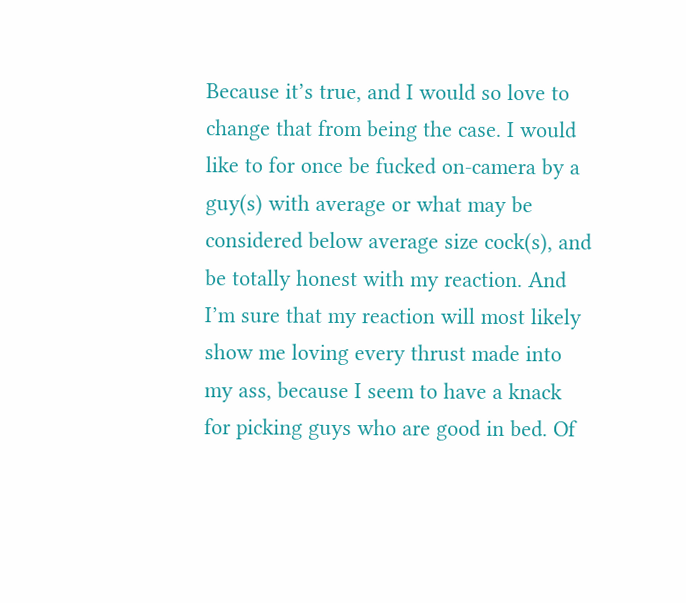Because it’s true, and I would so love to change that from being the case. I would like to for once be fucked on-camera by a guy(s) with average or what may be considered below average size cock(s), and be totally honest with my reaction. And I’m sure that my reaction will most likely show me loving every thrust made into my ass, because I seem to have a knack for picking guys who are good in bed. Of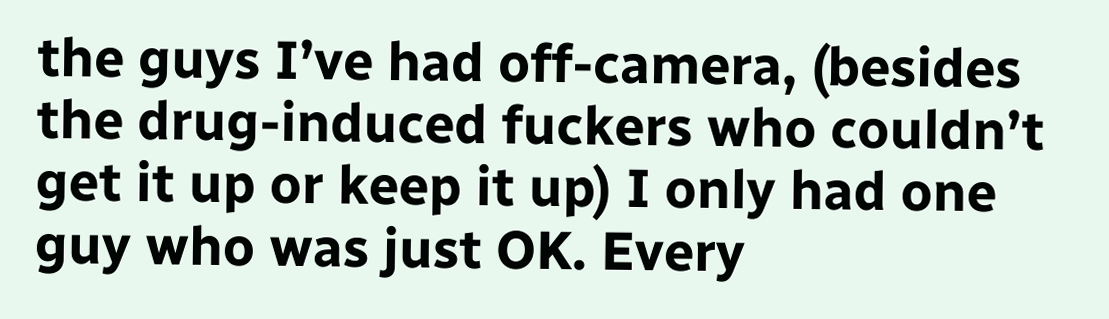the guys I’ve had off-camera, (besides the drug-induced fuckers who couldn’t get it up or keep it up) I only had one guy who was just OK. Every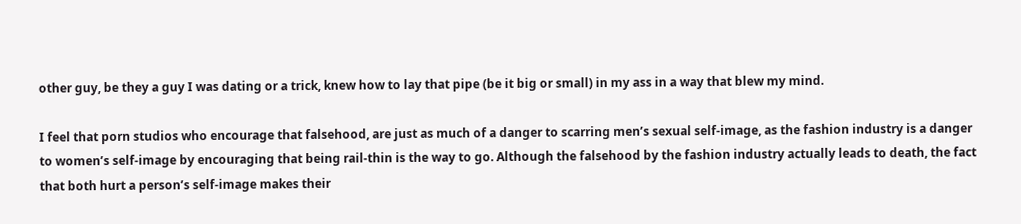other guy, be they a guy I was dating or a trick, knew how to lay that pipe (be it big or small) in my ass in a way that blew my mind.

I feel that porn studios who encourage that falsehood, are just as much of a danger to scarring men’s sexual self-image, as the fashion industry is a danger to women’s self-image by encouraging that being rail-thin is the way to go. Although the falsehood by the fashion industry actually leads to death, the fact that both hurt a person’s self-image makes their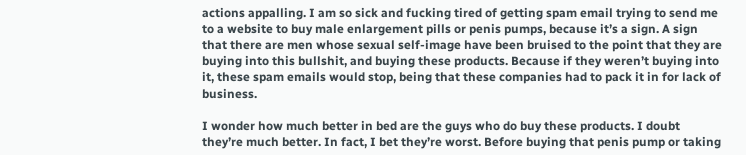actions appalling. I am so sick and fucking tired of getting spam email trying to send me to a website to buy male enlargement pills or penis pumps, because it’s a sign. A sign that there are men whose sexual self-image have been bruised to the point that they are buying into this bullshit, and buying these products. Because if they weren’t buying into it, these spam emails would stop, being that these companies had to pack it in for lack of business.

I wonder how much better in bed are the guys who do buy these products. I doubt they’re much better. In fact, I bet they’re worst. Before buying that penis pump or taking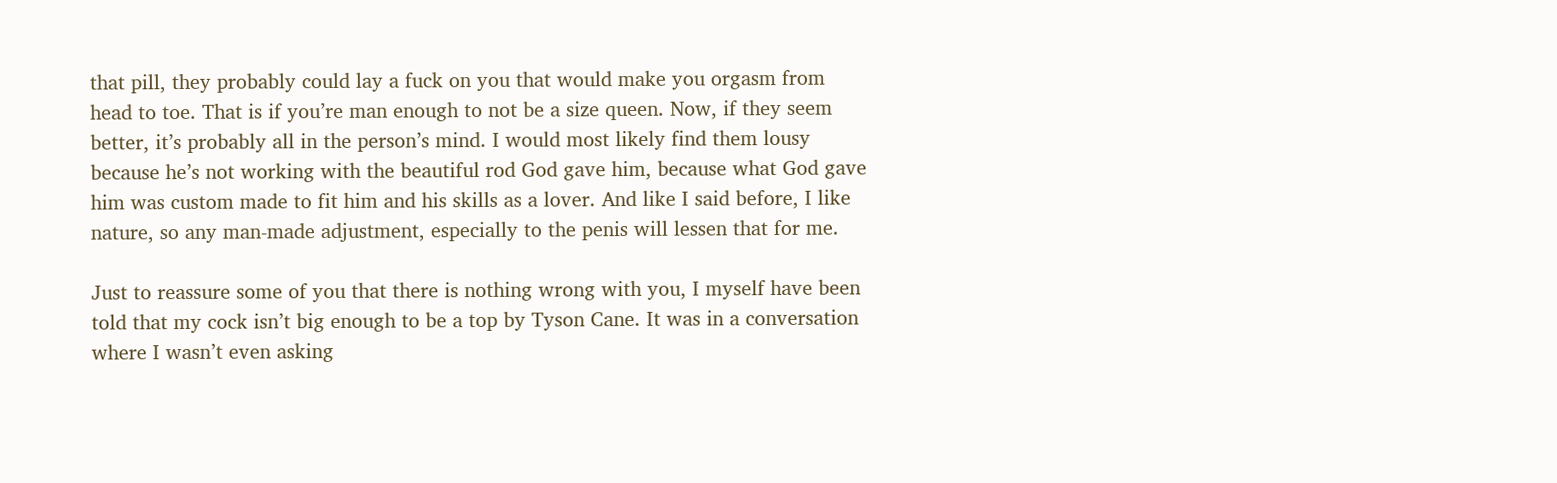that pill, they probably could lay a fuck on you that would make you orgasm from head to toe. That is if you’re man enough to not be a size queen. Now, if they seem better, it’s probably all in the person’s mind. I would most likely find them lousy because he’s not working with the beautiful rod God gave him, because what God gave him was custom made to fit him and his skills as a lover. And like I said before, I like nature, so any man-made adjustment, especially to the penis will lessen that for me.

Just to reassure some of you that there is nothing wrong with you, I myself have been told that my cock isn’t big enough to be a top by Tyson Cane. It was in a conversation where I wasn’t even asking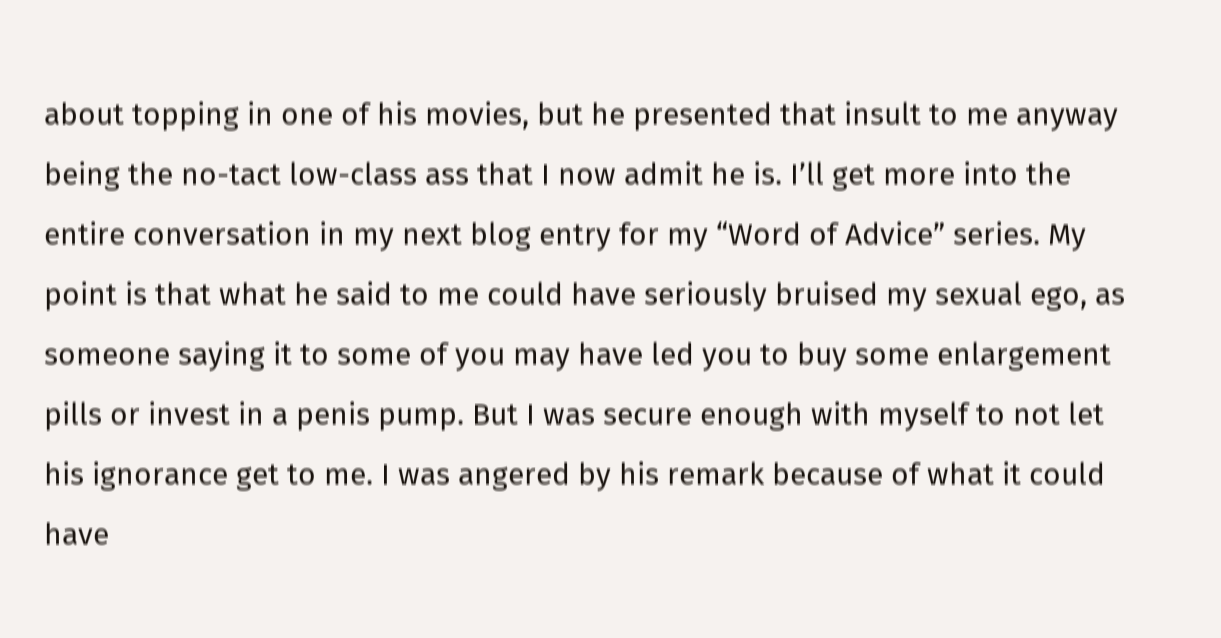about topping in one of his movies, but he presented that insult to me anyway being the no-tact low-class ass that I now admit he is. I’ll get more into the entire conversation in my next blog entry for my “Word of Advice” series. My point is that what he said to me could have seriously bruised my sexual ego, as someone saying it to some of you may have led you to buy some enlargement pills or invest in a penis pump. But I was secure enough with myself to not let his ignorance get to me. I was angered by his remark because of what it could have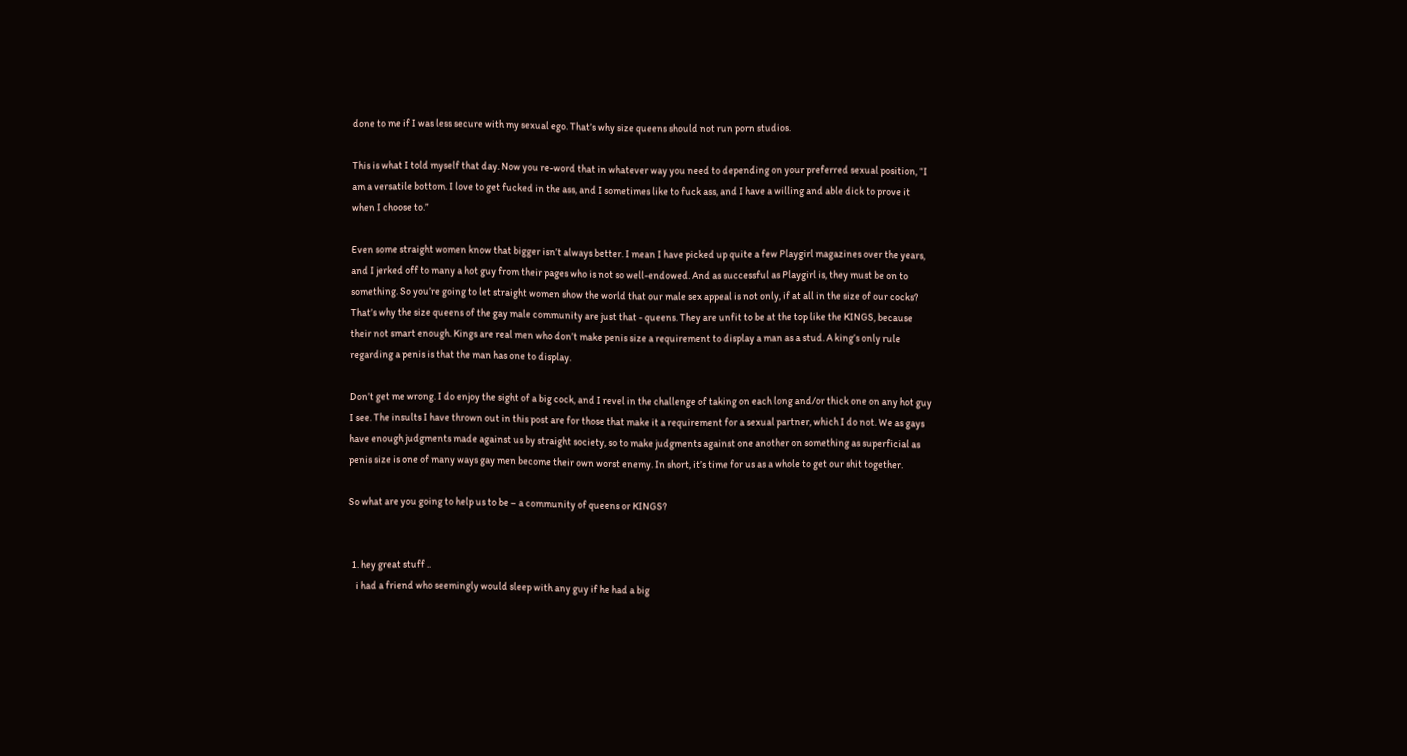done to me if I was less secure with my sexual ego. That’s why size queens should not run porn studios.

This is what I told myself that day. Now you re-word that in whatever way you need to depending on your preferred sexual position, “I am a versatile bottom. I love to get fucked in the ass, and I sometimes like to fuck ass, and I have a willing and able dick to prove it when I choose to.”

Even some straight women know that bigger isn’t always better. I mean I have picked up quite a few Playgirl magazines over the years, and I jerked off to many a hot guy from their pages who is not so well-endowed. And as successful as Playgirl is, they must be on to something. So you’re going to let straight women show the world that our male sex appeal is not only, if at all in the size of our cocks? That’s why the size queens of the gay male community are just that - queens. They are unfit to be at the top like the KINGS, because their not smart enough. Kings are real men who don’t make penis size a requirement to display a man as a stud. A king’s only rule regarding a penis is that the man has one to display.

Don’t get me wrong. I do enjoy the sight of a big cock, and I revel in the challenge of taking on each long and/or thick one on any hot guy I see. The insults I have thrown out in this post are for those that make it a requirement for a sexual partner, which I do not. We as gays have enough judgments made against us by straight society, so to make judgments against one another on something as superficial as penis size is one of many ways gay men become their own worst enemy. In short, it’s time for us as a whole to get our shit together.

So what are you going to help us to be – a community of queens or KINGS?


  1. hey great stuff ..
    i had a friend who seemingly would sleep with any guy if he had a big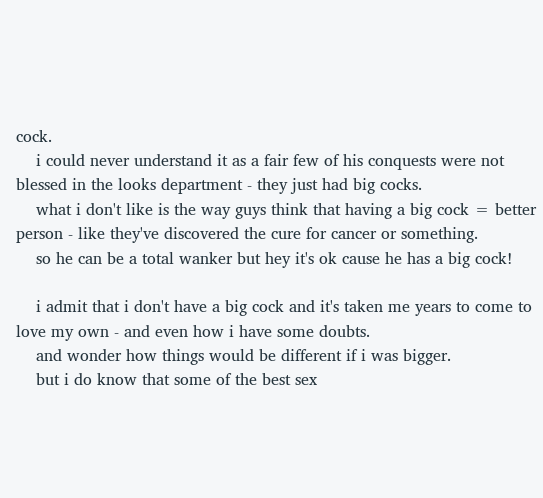cock.
    i could never understand it as a fair few of his conquests were not blessed in the looks department - they just had big cocks.
    what i don't like is the way guys think that having a big cock = better person - like they've discovered the cure for cancer or something.
    so he can be a total wanker but hey it's ok cause he has a big cock!

    i admit that i don't have a big cock and it's taken me years to come to love my own - and even how i have some doubts.
    and wonder how things would be different if i was bigger.
    but i do know that some of the best sex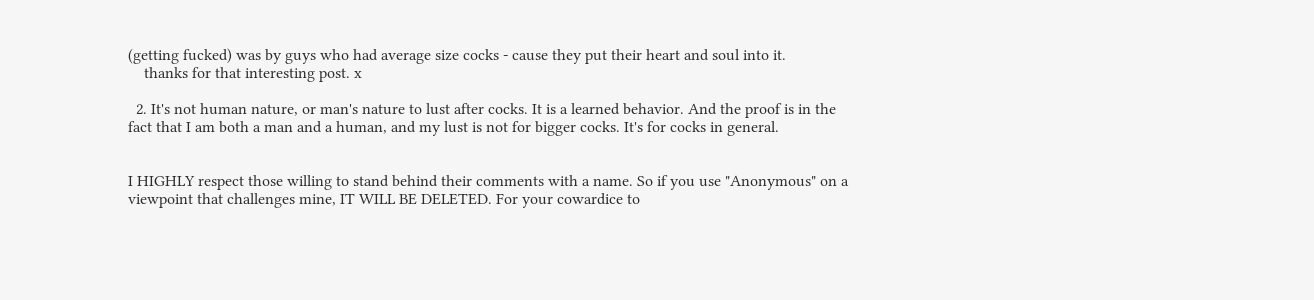(getting fucked) was by guys who had average size cocks - cause they put their heart and soul into it.
    thanks for that interesting post. x

  2. It's not human nature, or man's nature to lust after cocks. It is a learned behavior. And the proof is in the fact that I am both a man and a human, and my lust is not for bigger cocks. It's for cocks in general.


I HIGHLY respect those willing to stand behind their comments with a name. So if you use "Anonymous" on a viewpoint that challenges mine, IT WILL BE DELETED. For your cowardice to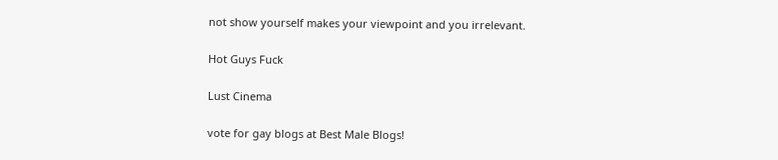not show yourself makes your viewpoint and you irrelevant.

Hot Guys Fuck

Lust Cinema

vote for gay blogs at Best Male Blogs!